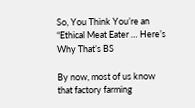So, You Think You’re an “Ethical Meat Eater … Here’s Why That’s BS

By now, most of us know that factory farming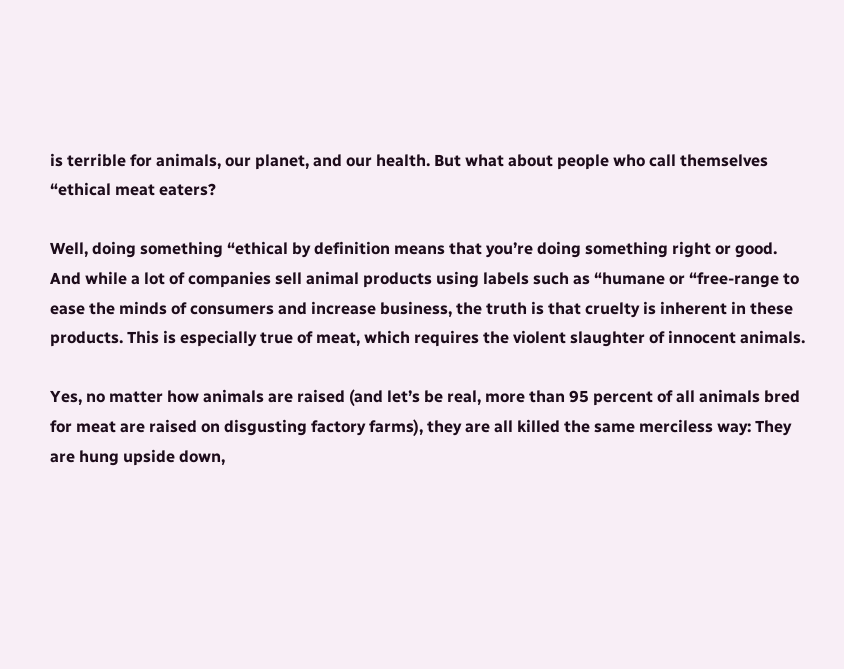is terrible for animals, our planet, and our health. But what about people who call themselves “ethical meat eaters?

Well, doing something “ethical by definition means that you’re doing something right or good. And while a lot of companies sell animal products using labels such as “humane or “free-range to ease the minds of consumers and increase business, the truth is that cruelty is inherent in these products. This is especially true of meat, which requires the violent slaughter of innocent animals.

Yes, no matter how animals are raised (and let’s be real, more than 95 percent of all animals bred for meat are raised on disgusting factory farms), they are all killed the same merciless way: They are hung upside down,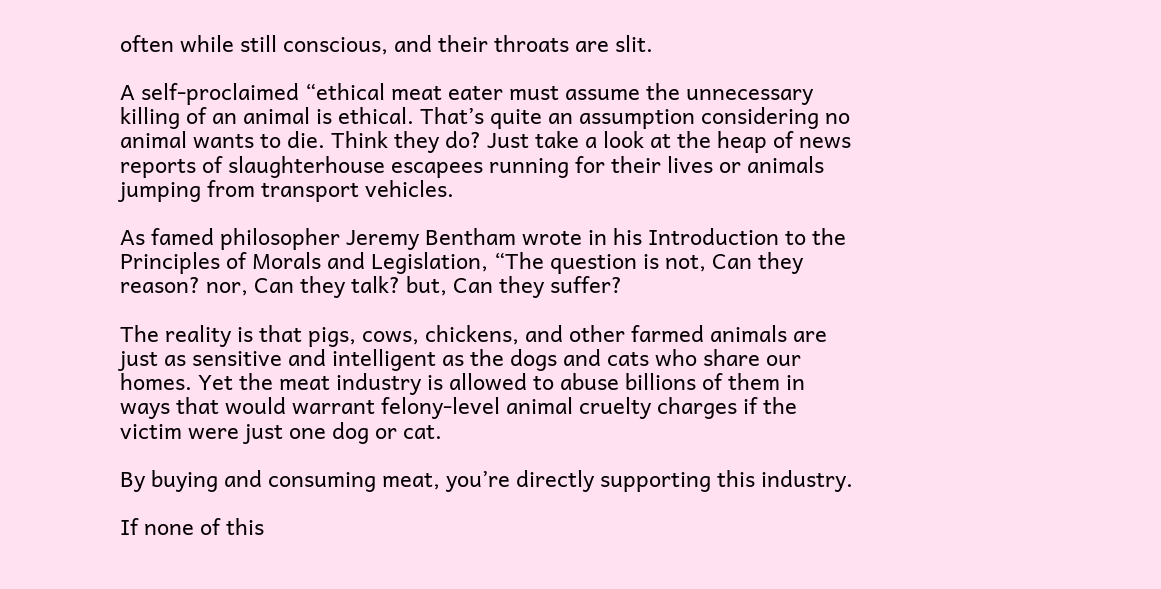often while still conscious, and their throats are slit.

A self-proclaimed “ethical meat eater must assume the unnecessary killing of an animal is ethical. That’s quite an assumption considering no animal wants to die. Think they do? Just take a look at the heap of news reports of slaughterhouse escapees running for their lives or animals jumping from transport vehicles.

As famed philosopher Jeremy Bentham wrote in his Introduction to the Principles of Morals and Legislation, “The question is not, Can they reason? nor, Can they talk? but, Can they suffer?

The reality is that pigs, cows, chickens, and other farmed animals are just as sensitive and intelligent as the dogs and cats who share our homes. Yet the meat industry is allowed to abuse billions of them in ways that would warrant felony-level animal cruelty charges if the victim were just one dog or cat.

By buying and consuming meat, you’re directly supporting this industry.

If none of this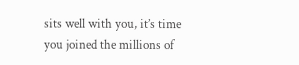sits well with you, it’s time you joined the millions of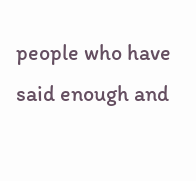people who have said enough and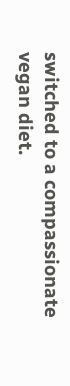switched to a compassionate vegan diet.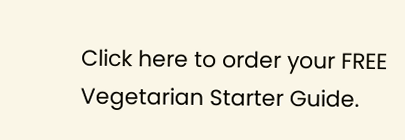Click here to order your FREE Vegetarian Starter Guide.